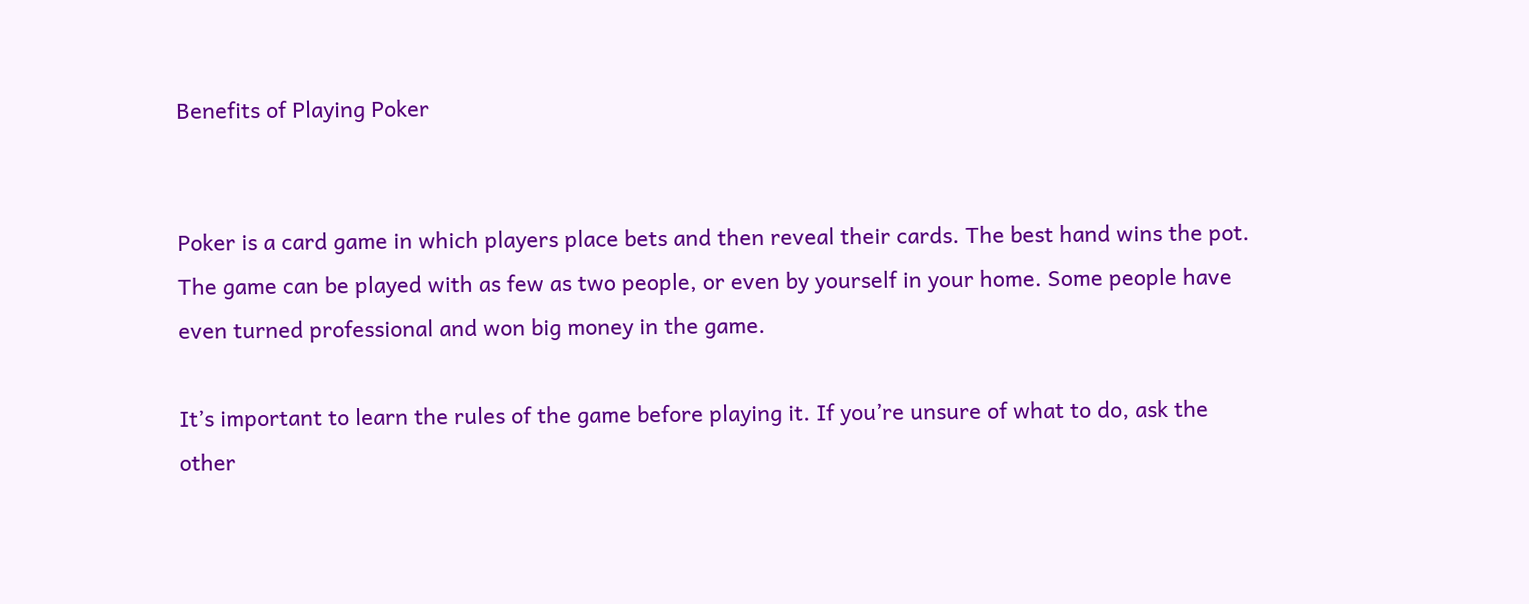Benefits of Playing Poker


Poker is a card game in which players place bets and then reveal their cards. The best hand wins the pot. The game can be played with as few as two people, or even by yourself in your home. Some people have even turned professional and won big money in the game.

It’s important to learn the rules of the game before playing it. If you’re unsure of what to do, ask the other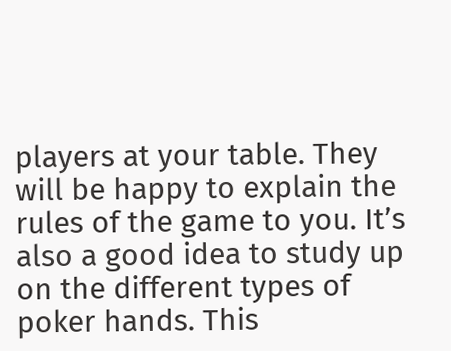players at your table. They will be happy to explain the rules of the game to you. It’s also a good idea to study up on the different types of poker hands. This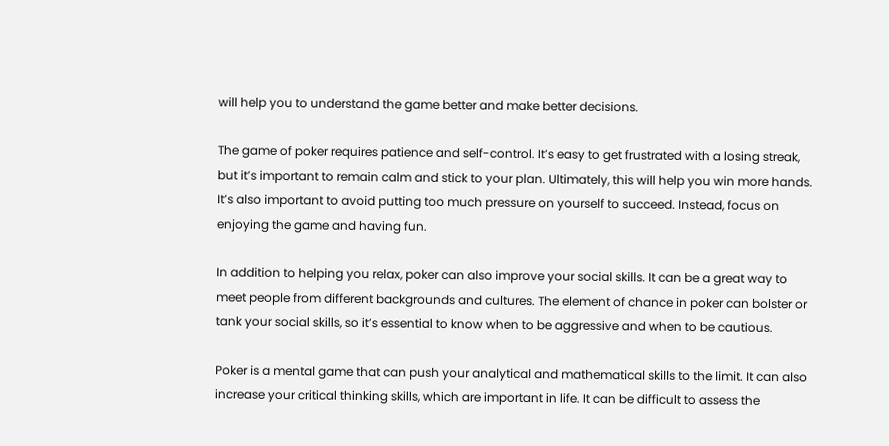will help you to understand the game better and make better decisions.

The game of poker requires patience and self-control. It’s easy to get frustrated with a losing streak, but it’s important to remain calm and stick to your plan. Ultimately, this will help you win more hands. It’s also important to avoid putting too much pressure on yourself to succeed. Instead, focus on enjoying the game and having fun.

In addition to helping you relax, poker can also improve your social skills. It can be a great way to meet people from different backgrounds and cultures. The element of chance in poker can bolster or tank your social skills, so it’s essential to know when to be aggressive and when to be cautious.

Poker is a mental game that can push your analytical and mathematical skills to the limit. It can also increase your critical thinking skills, which are important in life. It can be difficult to assess the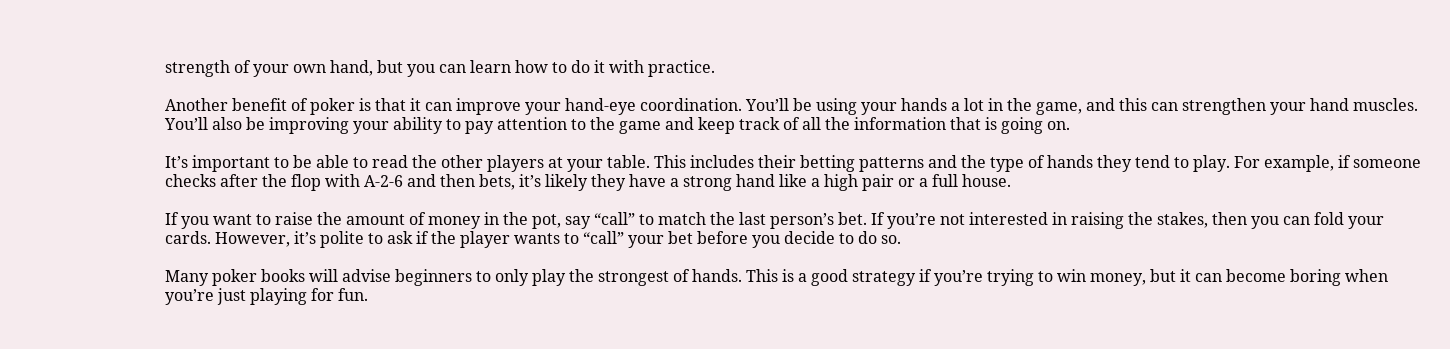strength of your own hand, but you can learn how to do it with practice.

Another benefit of poker is that it can improve your hand-eye coordination. You’ll be using your hands a lot in the game, and this can strengthen your hand muscles. You’ll also be improving your ability to pay attention to the game and keep track of all the information that is going on.

It’s important to be able to read the other players at your table. This includes their betting patterns and the type of hands they tend to play. For example, if someone checks after the flop with A-2-6 and then bets, it’s likely they have a strong hand like a high pair or a full house.

If you want to raise the amount of money in the pot, say “call” to match the last person’s bet. If you’re not interested in raising the stakes, then you can fold your cards. However, it’s polite to ask if the player wants to “call” your bet before you decide to do so.

Many poker books will advise beginners to only play the strongest of hands. This is a good strategy if you’re trying to win money, but it can become boring when you’re just playing for fun.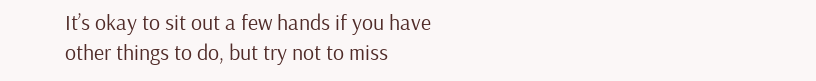It’s okay to sit out a few hands if you have other things to do, but try not to miss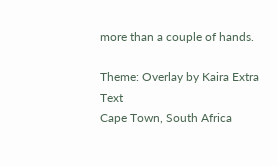more than a couple of hands.

Theme: Overlay by Kaira Extra Text
Cape Town, South Africa